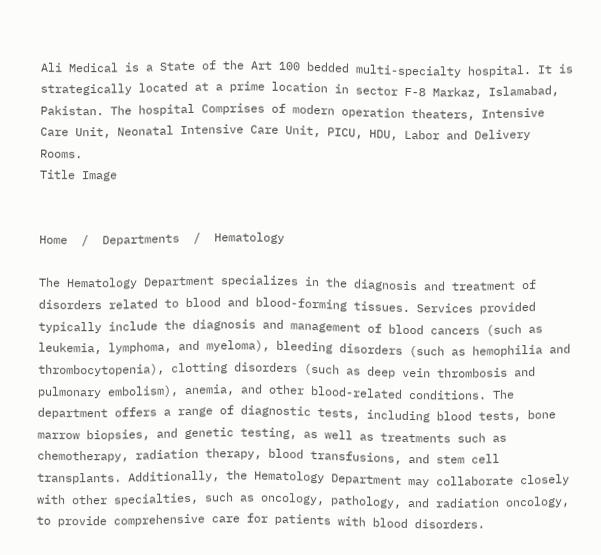Ali Medical is a State of the Art 100 bedded multi-specialty hospital. It is strategically located at a prime location in sector F-8 Markaz, Islamabad, Pakistan. The hospital Comprises of modern operation theaters, Intensive Care Unit, Neonatal Intensive Care Unit, PICU, HDU, Labor and Delivery Rooms.
Title Image


Home  /  Departments  /  Hematology

The Hematology Department specializes in the diagnosis and treatment of disorders related to blood and blood-forming tissues. Services provided typically include the diagnosis and management of blood cancers (such as leukemia, lymphoma, and myeloma), bleeding disorders (such as hemophilia and thrombocytopenia), clotting disorders (such as deep vein thrombosis and pulmonary embolism), anemia, and other blood-related conditions. The department offers a range of diagnostic tests, including blood tests, bone marrow biopsies, and genetic testing, as well as treatments such as chemotherapy, radiation therapy, blood transfusions, and stem cell transplants. Additionally, the Hematology Department may collaborate closely with other specialties, such as oncology, pathology, and radiation oncology, to provide comprehensive care for patients with blood disorders.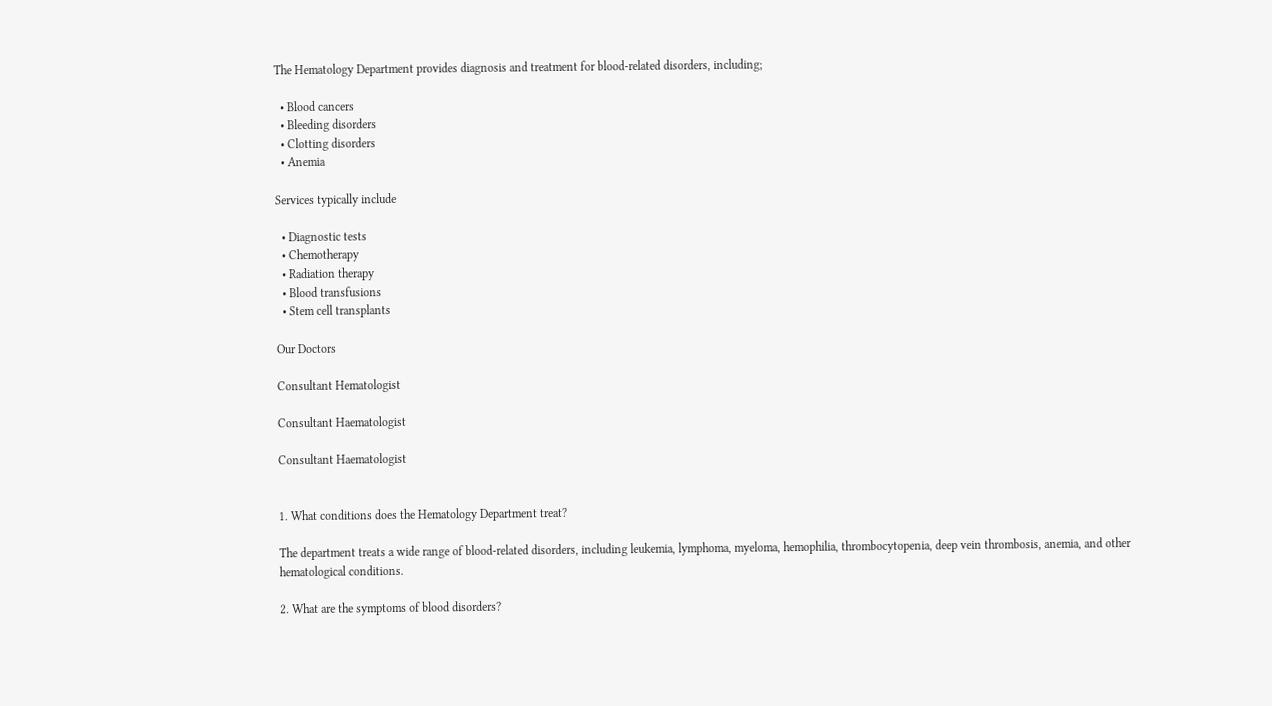The Hematology Department provides diagnosis and treatment for blood-related disorders, including;

  • Blood cancers
  • Bleeding disorders
  • Clotting disorders
  • Anemia

Services typically include

  • Diagnostic tests
  • Chemotherapy
  • Radiation therapy
  • Blood transfusions
  • Stem cell transplants

Our Doctors

Consultant Hematologist

Consultant Haematologist

Consultant Haematologist


1. What conditions does the Hematology Department treat?

The department treats a wide range of blood-related disorders, including leukemia, lymphoma, myeloma, hemophilia, thrombocytopenia, deep vein thrombosis, anemia, and other hematological conditions.

2. What are the symptoms of blood disorders?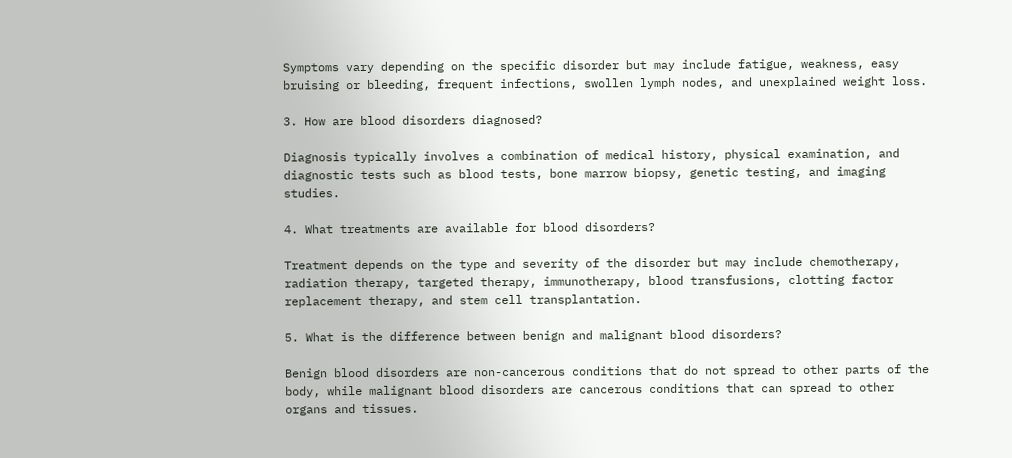Symptoms vary depending on the specific disorder but may include fatigue, weakness, easy bruising or bleeding, frequent infections, swollen lymph nodes, and unexplained weight loss.

3. How are blood disorders diagnosed?

Diagnosis typically involves a combination of medical history, physical examination, and diagnostic tests such as blood tests, bone marrow biopsy, genetic testing, and imaging studies.

4. What treatments are available for blood disorders?

Treatment depends on the type and severity of the disorder but may include chemotherapy, radiation therapy, targeted therapy, immunotherapy, blood transfusions, clotting factor replacement therapy, and stem cell transplantation.

5. What is the difference between benign and malignant blood disorders?

Benign blood disorders are non-cancerous conditions that do not spread to other parts of the body, while malignant blood disorders are cancerous conditions that can spread to other organs and tissues.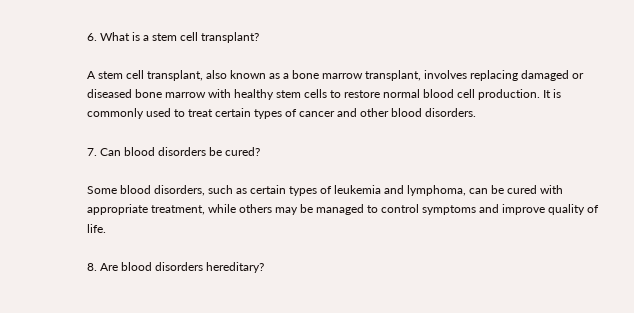6. What is a stem cell transplant?

A stem cell transplant, also known as a bone marrow transplant, involves replacing damaged or diseased bone marrow with healthy stem cells to restore normal blood cell production. It is commonly used to treat certain types of cancer and other blood disorders.

7. Can blood disorders be cured?

Some blood disorders, such as certain types of leukemia and lymphoma, can be cured with appropriate treatment, while others may be managed to control symptoms and improve quality of life.

8. Are blood disorders hereditary?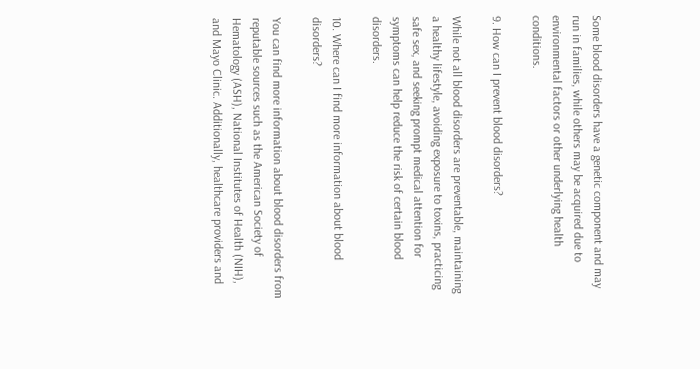Some blood disorders have a genetic component and may run in families, while others may be acquired due to environmental factors or other underlying health conditions.

9. How can I prevent blood disorders?

While not all blood disorders are preventable, maintaining a healthy lifestyle, avoiding exposure to toxins, practicing safe sex, and seeking prompt medical attention for symptoms can help reduce the risk of certain blood disorders.

10. Where can I find more information about blood disorders?

You can find more information about blood disorders from reputable sources such as the American Society of Hematology (ASH), National Institutes of Health (NIH), and Mayo Clinic. Additionally, healthcare providers and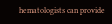hematologists can provide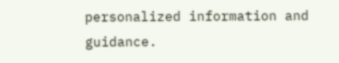personalized information and guidance.